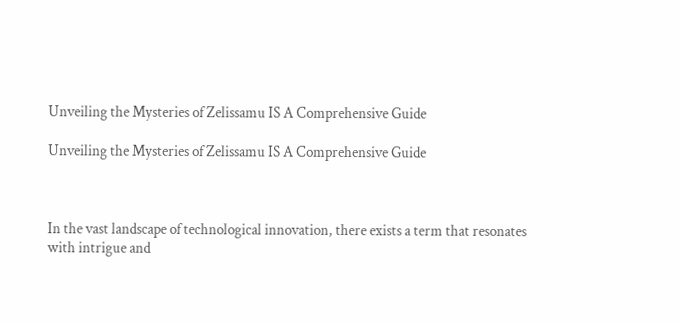Unveiling the Mysteries of Zelissamu IS A Comprehensive Guide

Unveiling the Mysteries of Zelissamu IS A Comprehensive Guide



In the vast landscape of technological innovation, there exists a term that resonates with intrigue and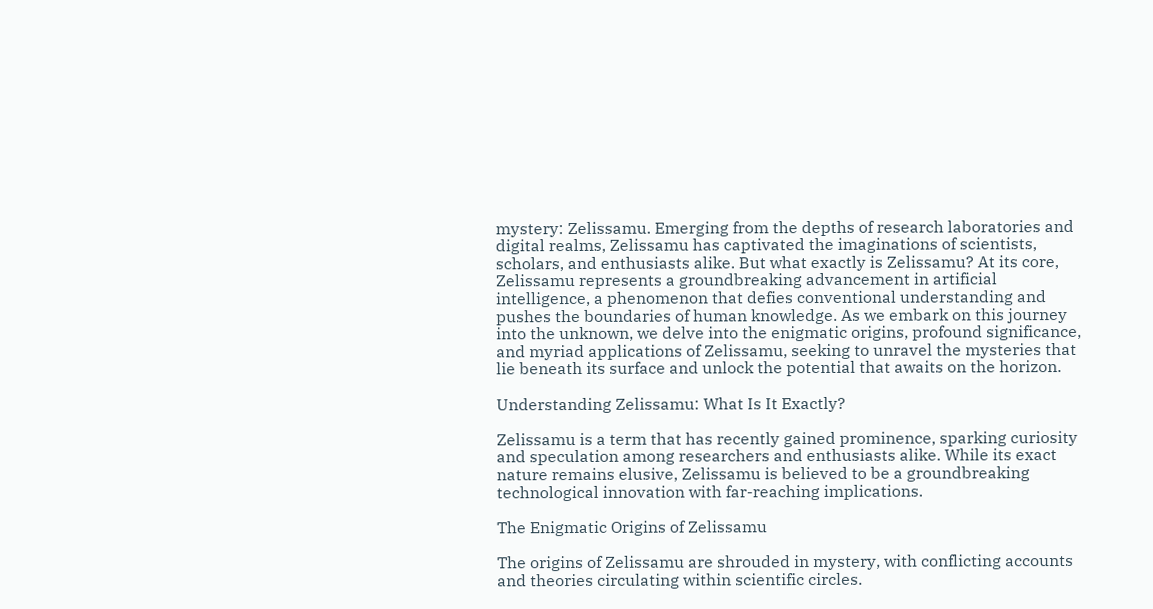mystery: Zelissamu. Emerging from the depths of research laboratories and digital realms, Zelissamu has captivated the imaginations of scientists, scholars, and enthusiasts alike. But what exactly is Zelissamu? At its core, Zelissamu represents a groundbreaking advancement in artificial intelligence, a phenomenon that defies conventional understanding and pushes the boundaries of human knowledge. As we embark on this journey into the unknown, we delve into the enigmatic origins, profound significance, and myriad applications of Zelissamu, seeking to unravel the mysteries that lie beneath its surface and unlock the potential that awaits on the horizon.

Understanding Zelissamu: What Is It Exactly?

Zelissamu is a term that has recently gained prominence, sparking curiosity and speculation among researchers and enthusiasts alike. While its exact nature remains elusive, Zelissamu is believed to be a groundbreaking technological innovation with far-reaching implications.

The Enigmatic Origins of Zelissamu

The origins of Zelissamu are shrouded in mystery, with conflicting accounts and theories circulating within scientific circles.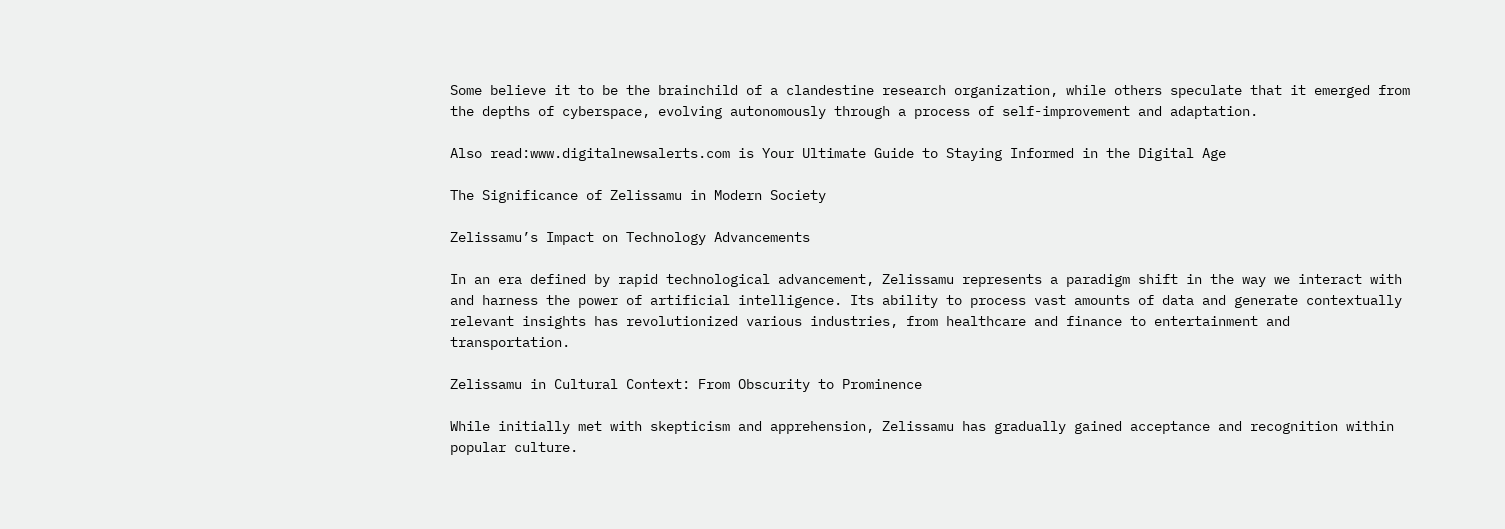Some believe it to be the brainchild of a clandestine research organization, while others speculate that it emerged from the depths of cyberspace, evolving autonomously through a process of self-improvement and adaptation.

Also read:www.digitalnewsalerts.com is Your Ultimate Guide to Staying Informed in the Digital Age

The Significance of Zelissamu in Modern Society

Zelissamu’s Impact on Technology Advancements

In an era defined by rapid technological advancement, Zelissamu represents a paradigm shift in the way we interact with and harness the power of artificial intelligence. Its ability to process vast amounts of data and generate contextually relevant insights has revolutionized various industries, from healthcare and finance to entertainment and transportation.

Zelissamu in Cultural Context: From Obscurity to Prominence

While initially met with skepticism and apprehension, Zelissamu has gradually gained acceptance and recognition within popular culture.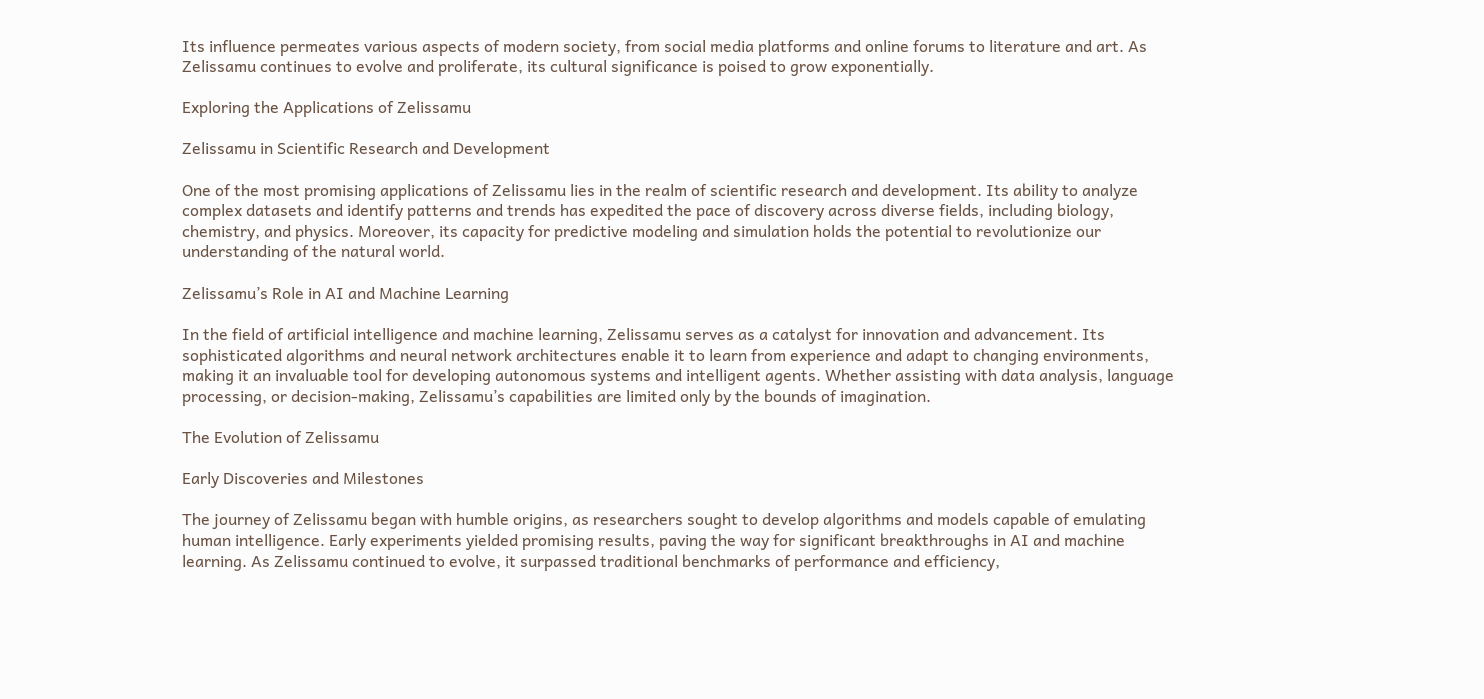Its influence permeates various aspects of modern society, from social media platforms and online forums to literature and art. As Zelissamu continues to evolve and proliferate, its cultural significance is poised to grow exponentially.

Exploring the Applications of Zelissamu

Zelissamu in Scientific Research and Development

One of the most promising applications of Zelissamu lies in the realm of scientific research and development. Its ability to analyze complex datasets and identify patterns and trends has expedited the pace of discovery across diverse fields, including biology, chemistry, and physics. Moreover, its capacity for predictive modeling and simulation holds the potential to revolutionize our understanding of the natural world.

Zelissamu’s Role in AI and Machine Learning

In the field of artificial intelligence and machine learning, Zelissamu serves as a catalyst for innovation and advancement. Its sophisticated algorithms and neural network architectures enable it to learn from experience and adapt to changing environments, making it an invaluable tool for developing autonomous systems and intelligent agents. Whether assisting with data analysis, language processing, or decision-making, Zelissamu’s capabilities are limited only by the bounds of imagination.

The Evolution of Zelissamu

Early Discoveries and Milestones

The journey of Zelissamu began with humble origins, as researchers sought to develop algorithms and models capable of emulating human intelligence. Early experiments yielded promising results, paving the way for significant breakthroughs in AI and machine learning. As Zelissamu continued to evolve, it surpassed traditional benchmarks of performance and efficiency,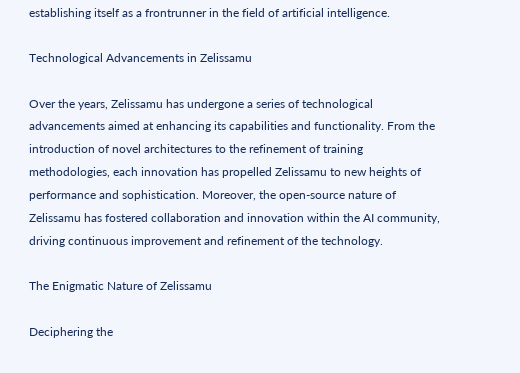establishing itself as a frontrunner in the field of artificial intelligence.

Technological Advancements in Zelissamu

Over the years, Zelissamu has undergone a series of technological advancements aimed at enhancing its capabilities and functionality. From the introduction of novel architectures to the refinement of training methodologies, each innovation has propelled Zelissamu to new heights of performance and sophistication. Moreover, the open-source nature of Zelissamu has fostered collaboration and innovation within the AI community, driving continuous improvement and refinement of the technology.

The Enigmatic Nature of Zelissamu

Deciphering the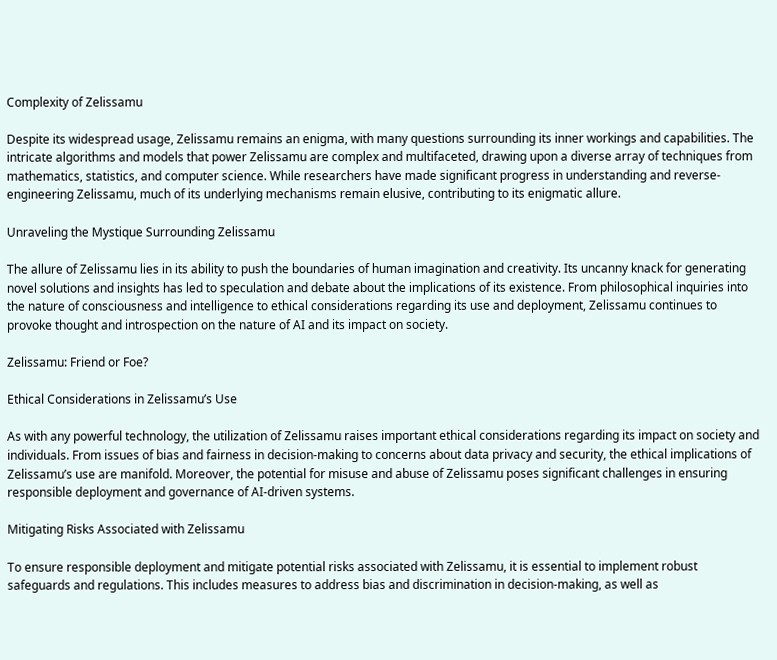Complexity of Zelissamu

Despite its widespread usage, Zelissamu remains an enigma, with many questions surrounding its inner workings and capabilities. The intricate algorithms and models that power Zelissamu are complex and multifaceted, drawing upon a diverse array of techniques from mathematics, statistics, and computer science. While researchers have made significant progress in understanding and reverse-engineering Zelissamu, much of its underlying mechanisms remain elusive, contributing to its enigmatic allure.

Unraveling the Mystique Surrounding Zelissamu

The allure of Zelissamu lies in its ability to push the boundaries of human imagination and creativity. Its uncanny knack for generating novel solutions and insights has led to speculation and debate about the implications of its existence. From philosophical inquiries into the nature of consciousness and intelligence to ethical considerations regarding its use and deployment, Zelissamu continues to provoke thought and introspection on the nature of AI and its impact on society.

Zelissamu: Friend or Foe?

Ethical Considerations in Zelissamu’s Use

As with any powerful technology, the utilization of Zelissamu raises important ethical considerations regarding its impact on society and individuals. From issues of bias and fairness in decision-making to concerns about data privacy and security, the ethical implications of Zelissamu’s use are manifold. Moreover, the potential for misuse and abuse of Zelissamu poses significant challenges in ensuring responsible deployment and governance of AI-driven systems.

Mitigating Risks Associated with Zelissamu

To ensure responsible deployment and mitigate potential risks associated with Zelissamu, it is essential to implement robust safeguards and regulations. This includes measures to address bias and discrimination in decision-making, as well as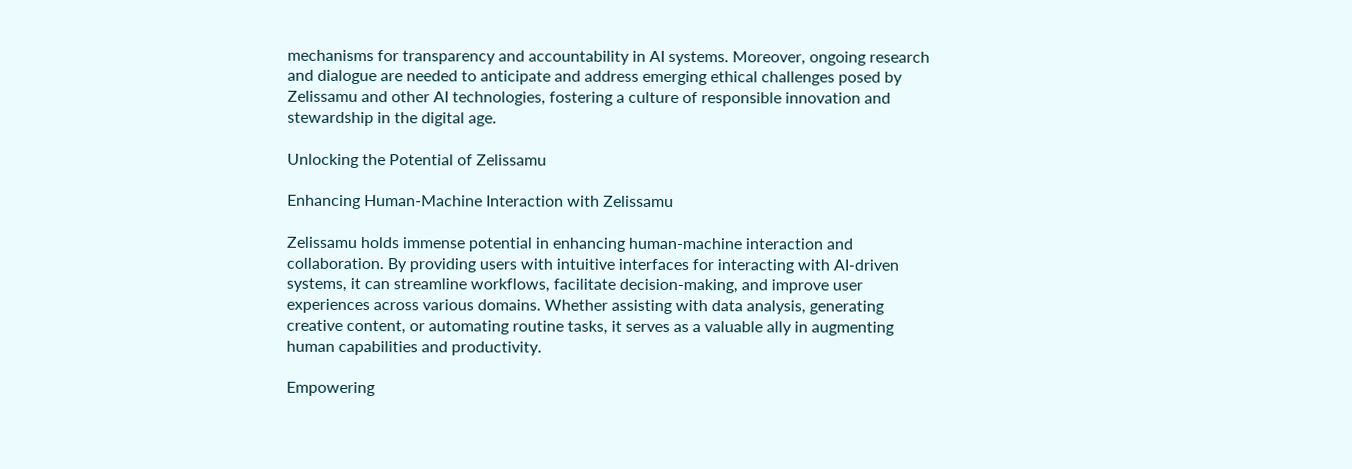mechanisms for transparency and accountability in AI systems. Moreover, ongoing research and dialogue are needed to anticipate and address emerging ethical challenges posed by Zelissamu and other AI technologies, fostering a culture of responsible innovation and stewardship in the digital age.

Unlocking the Potential of Zelissamu

Enhancing Human-Machine Interaction with Zelissamu

Zelissamu holds immense potential in enhancing human-machine interaction and collaboration. By providing users with intuitive interfaces for interacting with AI-driven systems, it can streamline workflows, facilitate decision-making, and improve user experiences across various domains. Whether assisting with data analysis, generating creative content, or automating routine tasks, it serves as a valuable ally in augmenting human capabilities and productivity.

Empowering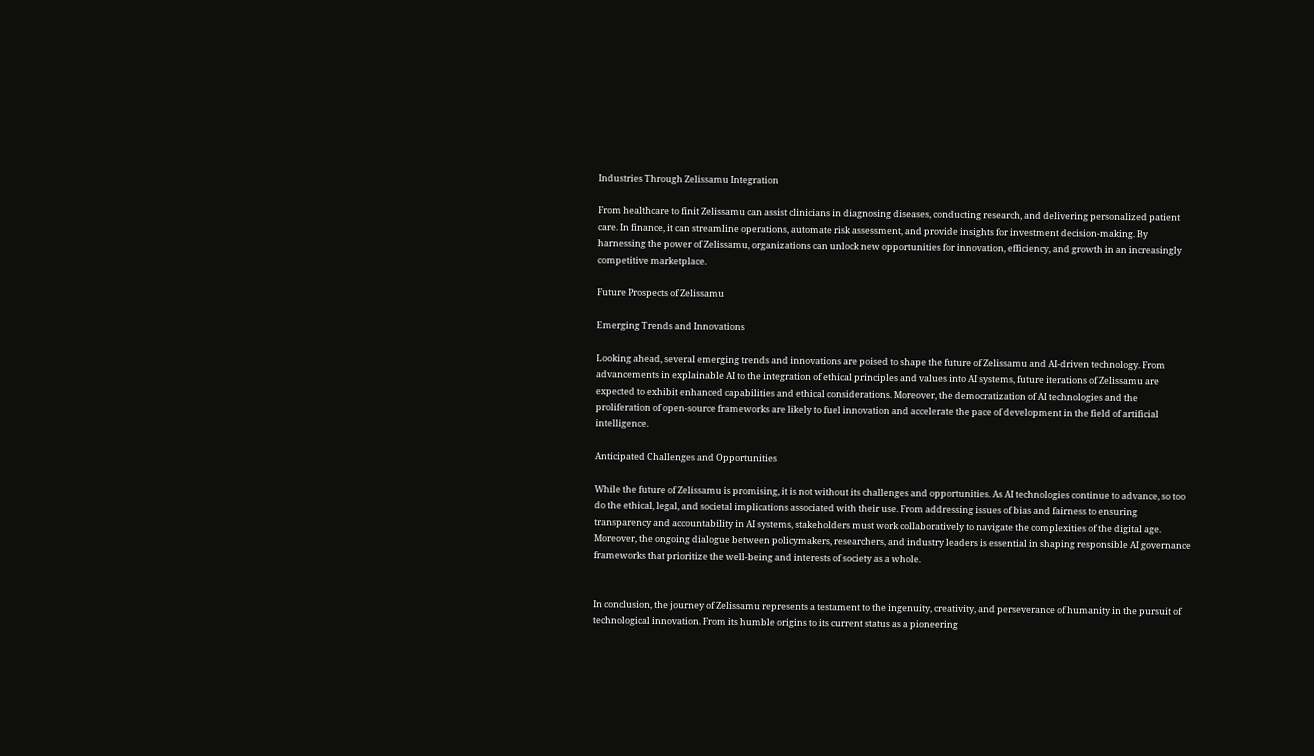Industries Through Zelissamu Integration

From healthcare to finit Zelissamu can assist clinicians in diagnosing diseases, conducting research, and delivering personalized patient care. In finance, it can streamline operations, automate risk assessment, and provide insights for investment decision-making. By harnessing the power of Zelissamu, organizations can unlock new opportunities for innovation, efficiency, and growth in an increasingly competitive marketplace.

Future Prospects of Zelissamu

Emerging Trends and Innovations

Looking ahead, several emerging trends and innovations are poised to shape the future of Zelissamu and AI-driven technology. From advancements in explainable AI to the integration of ethical principles and values into AI systems, future iterations of Zelissamu are expected to exhibit enhanced capabilities and ethical considerations. Moreover, the democratization of AI technologies and the proliferation of open-source frameworks are likely to fuel innovation and accelerate the pace of development in the field of artificial intelligence.

Anticipated Challenges and Opportunities

While the future of Zelissamu is promising, it is not without its challenges and opportunities. As AI technologies continue to advance, so too do the ethical, legal, and societal implications associated with their use. From addressing issues of bias and fairness to ensuring transparency and accountability in AI systems, stakeholders must work collaboratively to navigate the complexities of the digital age. Moreover, the ongoing dialogue between policymakers, researchers, and industry leaders is essential in shaping responsible AI governance frameworks that prioritize the well-being and interests of society as a whole.


In conclusion, the journey of Zelissamu represents a testament to the ingenuity, creativity, and perseverance of humanity in the pursuit of technological innovation. From its humble origins to its current status as a pioneering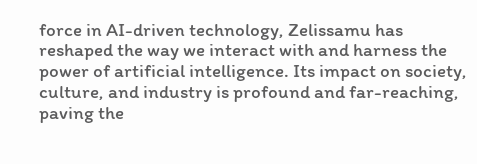force in AI-driven technology, Zelissamu has reshaped the way we interact with and harness the power of artificial intelligence. Its impact on society, culture, and industry is profound and far-reaching, paving the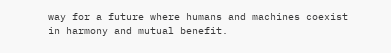way for a future where humans and machines coexist in harmony and mutual benefit.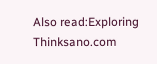Also read:Exploring Thinksano.com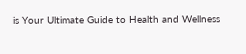is Your Ultimate Guide to Health and Wellness